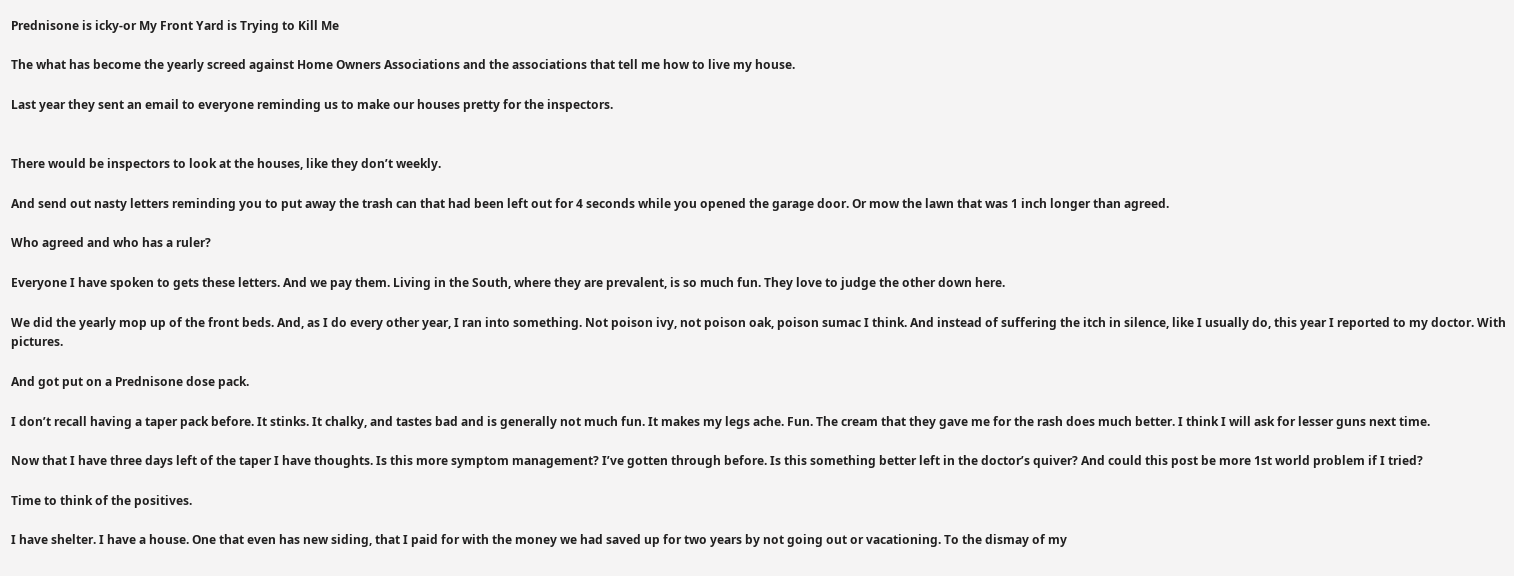Prednisone is icky-or My Front Yard is Trying to Kill Me

The what has become the yearly screed against Home Owners Associations and the associations that tell me how to live my house.

Last year they sent an email to everyone reminding us to make our houses pretty for the inspectors.


There would be inspectors to look at the houses, like they don’t weekly.

And send out nasty letters reminding you to put away the trash can that had been left out for 4 seconds while you opened the garage door. Or mow the lawn that was 1 inch longer than agreed.

Who agreed and who has a ruler?

Everyone I have spoken to gets these letters. And we pay them. Living in the South, where they are prevalent, is so much fun. They love to judge the other down here.

We did the yearly mop up of the front beds. And, as I do every other year, I ran into something. Not poison ivy, not poison oak, poison sumac I think. And instead of suffering the itch in silence, like I usually do, this year I reported to my doctor. With pictures.

And got put on a Prednisone dose pack.

I don’t recall having a taper pack before. It stinks. It chalky, and tastes bad and is generally not much fun. It makes my legs ache. Fun. The cream that they gave me for the rash does much better. I think I will ask for lesser guns next time.

Now that I have three days left of the taper I have thoughts. Is this more symptom management? I’ve gotten through before. Is this something better left in the doctor’s quiver? And could this post be more 1st world problem if I tried?

Time to think of the positives.

I have shelter. I have a house. One that even has new siding, that I paid for with the money we had saved up for two years by not going out or vacationing. To the dismay of my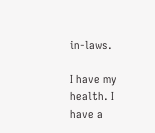in-laws.

I have my health. I have a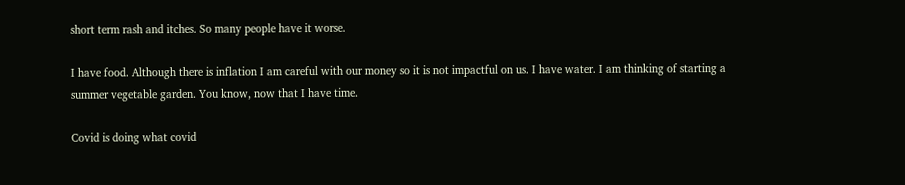short term rash and itches. So many people have it worse.

I have food. Although there is inflation I am careful with our money so it is not impactful on us. I have water. I am thinking of starting a summer vegetable garden. You know, now that I have time.

Covid is doing what covid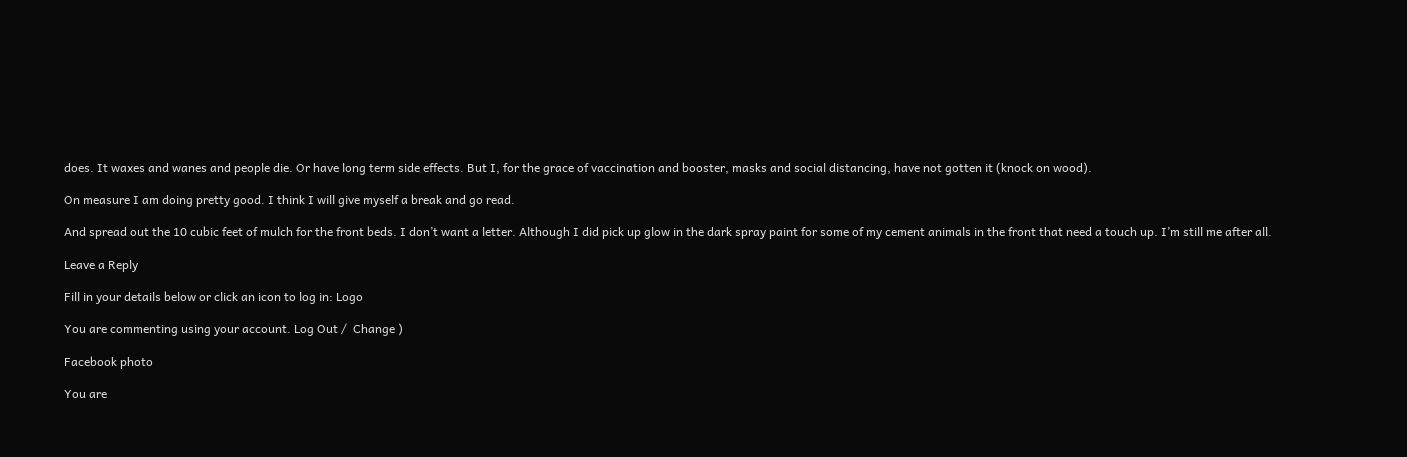does. It waxes and wanes and people die. Or have long term side effects. But I, for the grace of vaccination and booster, masks and social distancing, have not gotten it (knock on wood).

On measure I am doing pretty good. I think I will give myself a break and go read.

And spread out the 10 cubic feet of mulch for the front beds. I don’t want a letter. Although I did pick up glow in the dark spray paint for some of my cement animals in the front that need a touch up. I’m still me after all.

Leave a Reply

Fill in your details below or click an icon to log in: Logo

You are commenting using your account. Log Out /  Change )

Facebook photo

You are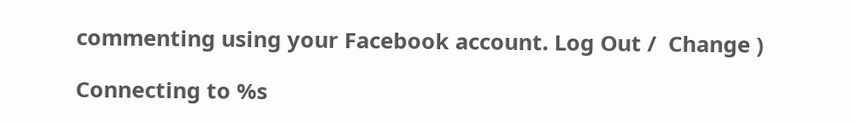commenting using your Facebook account. Log Out /  Change )

Connecting to %s